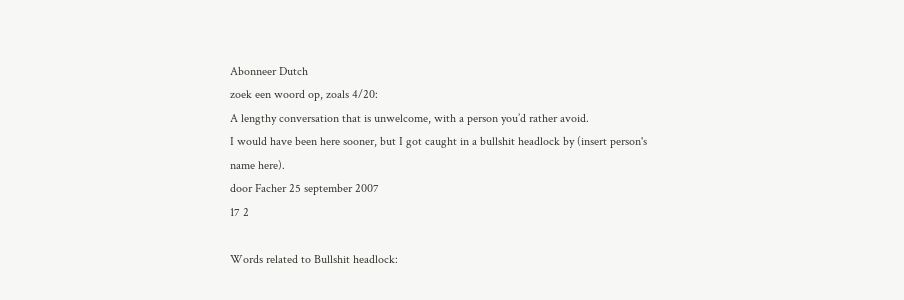Abonneer Dutch
zoek een woord op, zoals 4/20:
A lengthy conversation that is unwelcome, with a person you’d rather avoid.
I would have been here sooner, but I got caught in a bullshit headlock by (insert person's name here).
door Facher 25 september 2007
17 2

Words related to Bullshit headlock: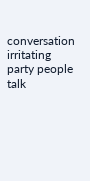conversation irritating party people talk